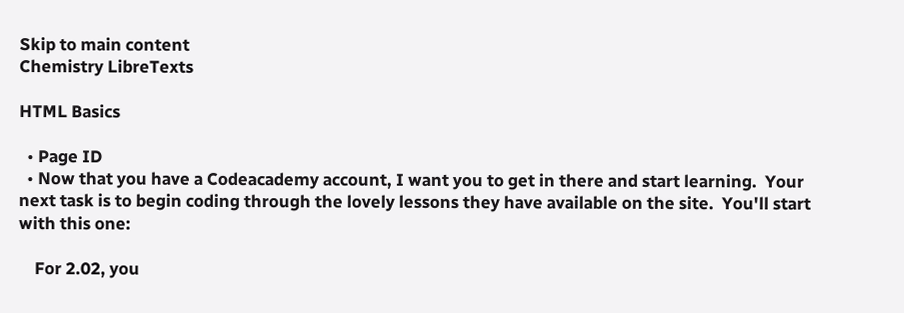Skip to main content
Chemistry LibreTexts

HTML Basics

  • Page ID
  • Now that you have a Codeacademy account, I want you to get in there and start learning.  Your next task is to begin coding through the lovely lessons they have available on the site.  You'll start with this one:

    For 2.02, you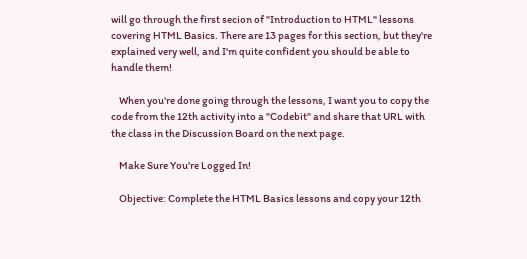will go through the first secion of "Introduction to HTML" lessons covering HTML Basics. There are 13 pages for this section, but they're explained very well, and I'm quite confident you should be able to handle them!

    When you're done going through the lessons, I want you to copy the code from the 12th activity into a "Codebit" and share that URL with the class in the Discussion Board on the next page.

    Make Sure You're Logged In!

    Objective: Complete the HTML Basics lessons and copy your 12th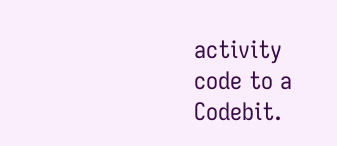activity code to a Codebit.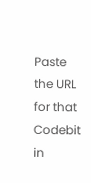Paste the URL for that Codebit in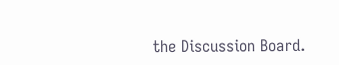the Discussion Board.